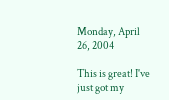Monday, April 26, 2004

This is great! I've just got my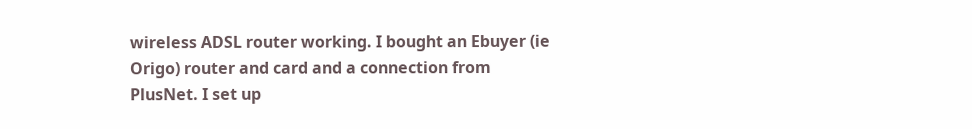wireless ADSL router working. I bought an Ebuyer (ie Origo) router and card and a connection from PlusNet. I set up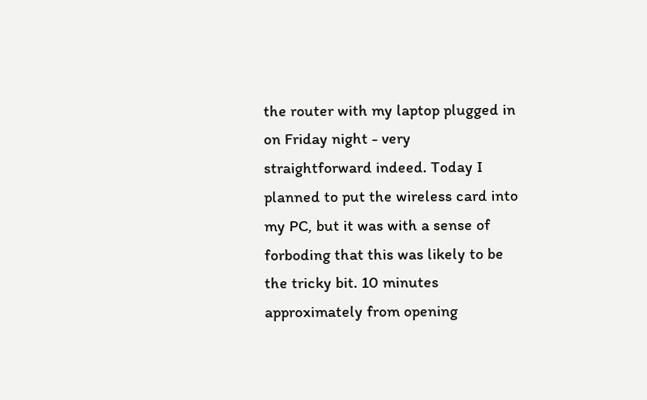the router with my laptop plugged in on Friday night - very straightforward indeed. Today I planned to put the wireless card into my PC, but it was with a sense of forboding that this was likely to be the tricky bit. 10 minutes approximately from opening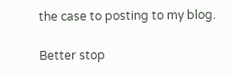the case to posting to my blog.

Better stop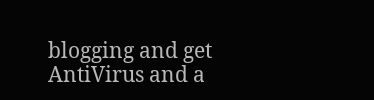blogging and get AntiVirus and a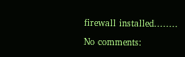firewall installed........

No comments: